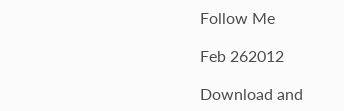Follow Me

Feb 262012

Download and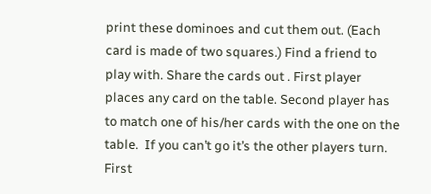print these dominoes and cut them out. (Each card is made of two squares.) Find a friend to play with. Share the cards out . First player places any card on the table. Second player has to match one of his/her cards with the one on the table.  If you can’t go it’s the other players turn. First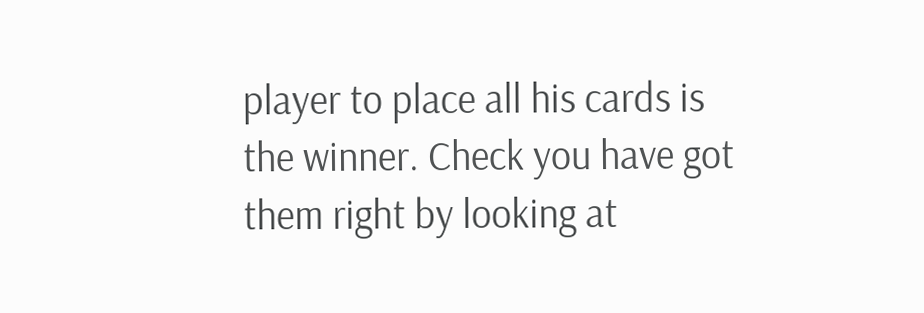player to place all his cards is the winner. Check you have got them right by looking at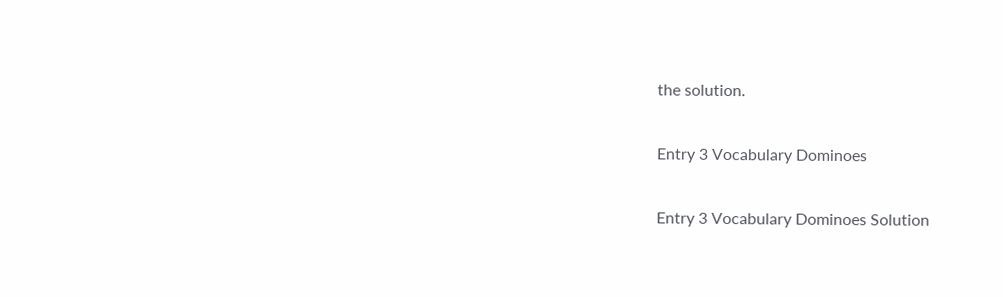the solution.

Entry 3 Vocabulary Dominoes

Entry 3 Vocabulary Dominoes Solution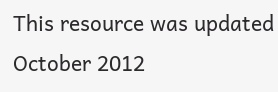This resource was updated October 2012